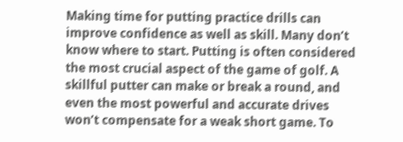Making time for putting practice drills can improve confidence as well as skill. Many don’t know where to start. Putting is often considered the most crucial aspect of the game of golf. A skillful putter can make or break a round, and even the most powerful and accurate drives won’t compensate for a weak short game. To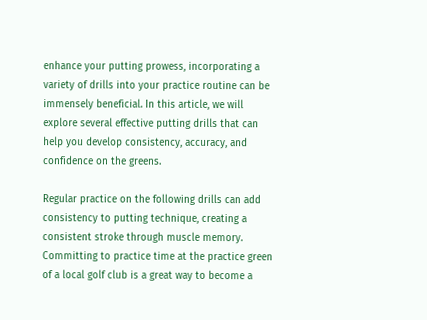enhance your putting prowess, incorporating a variety of drills into your practice routine can be immensely beneficial. In this article, we will explore several effective putting drills that can help you develop consistency, accuracy, and confidence on the greens.

Regular practice on the following drills can add consistency to putting technique, creating a consistent stroke through muscle memory.  Committing to practice time at the practice green of a local golf club is a great way to become a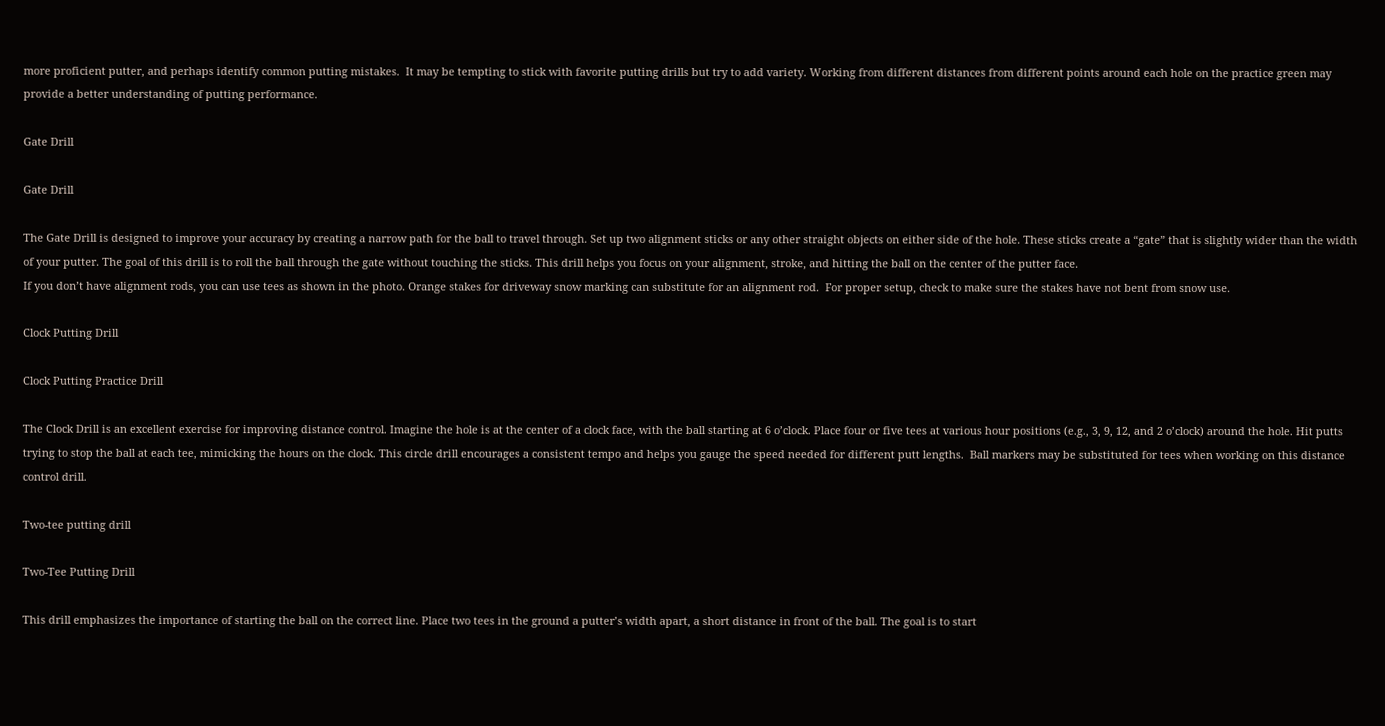more proficient putter, and perhaps identify common putting mistakes.  It may be tempting to stick with favorite putting drills but try to add variety. Working from different distances from different points around each hole on the practice green may provide a better understanding of putting performance.

Gate Drill

Gate Drill

The Gate Drill is designed to improve your accuracy by creating a narrow path for the ball to travel through. Set up two alignment sticks or any other straight objects on either side of the hole. These sticks create a “gate” that is slightly wider than the width of your putter. The goal of this drill is to roll the ball through the gate without touching the sticks. This drill helps you focus on your alignment, stroke, and hitting the ball on the center of the putter face.
If you don’t have alignment rods, you can use tees as shown in the photo. Orange stakes for driveway snow marking can substitute for an alignment rod.  For proper setup, check to make sure the stakes have not bent from snow use.

Clock Putting Drill

Clock Putting Practice Drill

The Clock Drill is an excellent exercise for improving distance control. Imagine the hole is at the center of a clock face, with the ball starting at 6 o’clock. Place four or five tees at various hour positions (e.g., 3, 9, 12, and 2 o’clock) around the hole. Hit putts trying to stop the ball at each tee, mimicking the hours on the clock. This circle drill encourages a consistent tempo and helps you gauge the speed needed for different putt lengths.  Ball markers may be substituted for tees when working on this distance control drill.

Two-tee putting drill

Two-Tee Putting Drill

This drill emphasizes the importance of starting the ball on the correct line. Place two tees in the ground a putter’s width apart, a short distance in front of the ball. The goal is to start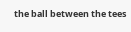the ball between the tees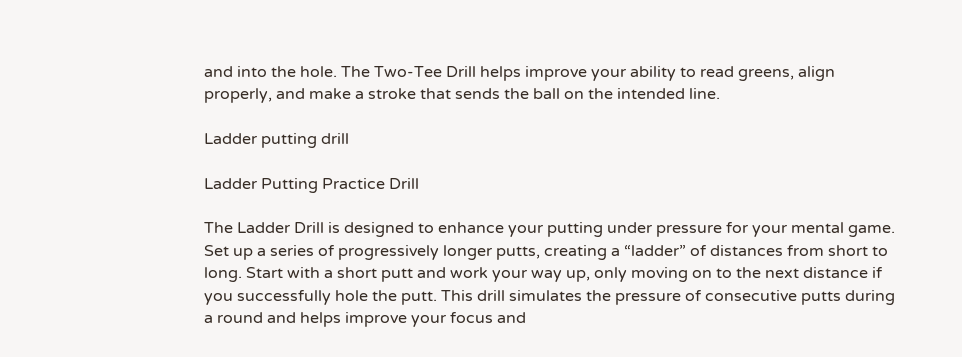and into the hole. The Two-Tee Drill helps improve your ability to read greens, align properly, and make a stroke that sends the ball on the intended line.

Ladder putting drill

Ladder Putting Practice Drill

The Ladder Drill is designed to enhance your putting under pressure for your mental game. Set up a series of progressively longer putts, creating a “ladder” of distances from short to long. Start with a short putt and work your way up, only moving on to the next distance if you successfully hole the putt. This drill simulates the pressure of consecutive putts during a round and helps improve your focus and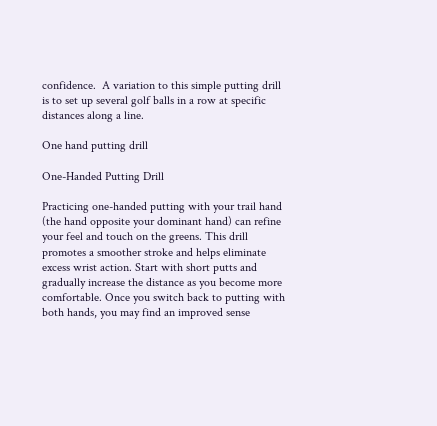confidence.  A variation to this simple putting drill is to set up several golf balls in a row at specific distances along a line.

One hand putting drill

One-Handed Putting Drill

Practicing one-handed putting with your trail hand (the hand opposite your dominant hand) can refine your feel and touch on the greens. This drill promotes a smoother stroke and helps eliminate excess wrist action. Start with short putts and gradually increase the distance as you become more comfortable. Once you switch back to putting with both hands, you may find an improved sense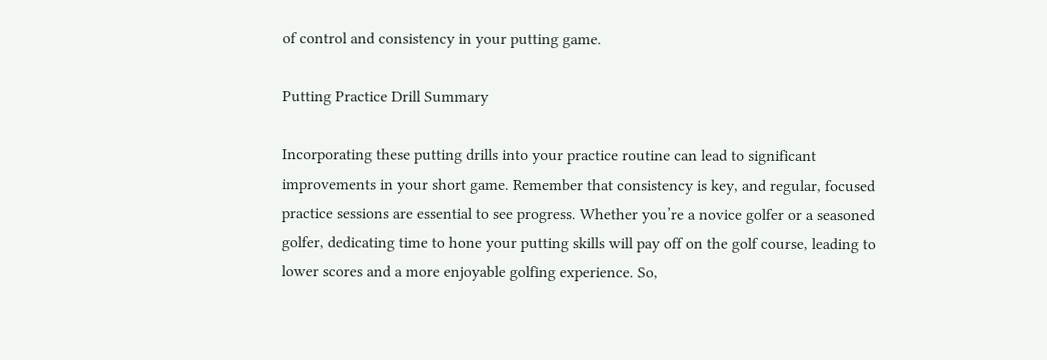of control and consistency in your putting game.

Putting Practice Drill Summary

Incorporating these putting drills into your practice routine can lead to significant improvements in your short game. Remember that consistency is key, and regular, focused practice sessions are essential to see progress. Whether you’re a novice golfer or a seasoned golfer, dedicating time to hone your putting skills will pay off on the golf course, leading to lower scores and a more enjoyable golfing experience. So,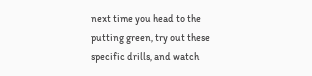next time you head to the putting green, try out these specific drills, and watch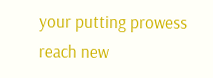your putting prowess reach new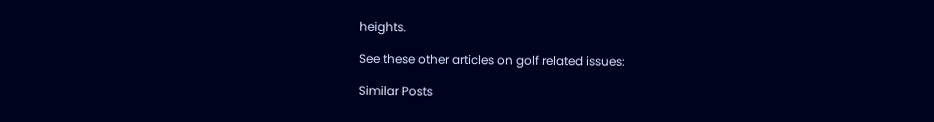heights.

See these other articles on golf related issues:

Similar Posts